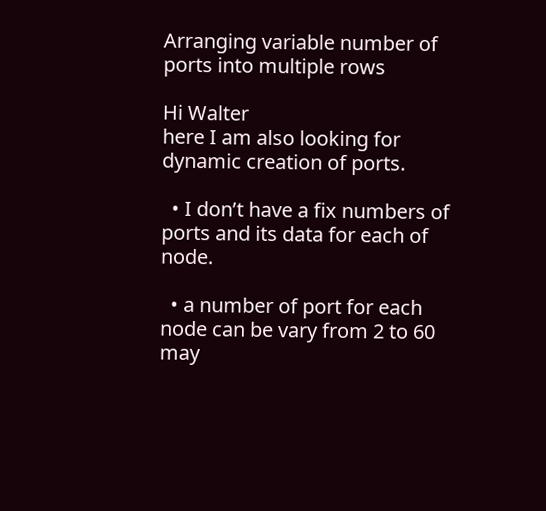Arranging variable number of ports into multiple rows

Hi Walter
here I am also looking for dynamic creation of ports.

  • I don’t have a fix numbers of ports and its data for each of node.

  • a number of port for each node can be vary from 2 to 60 may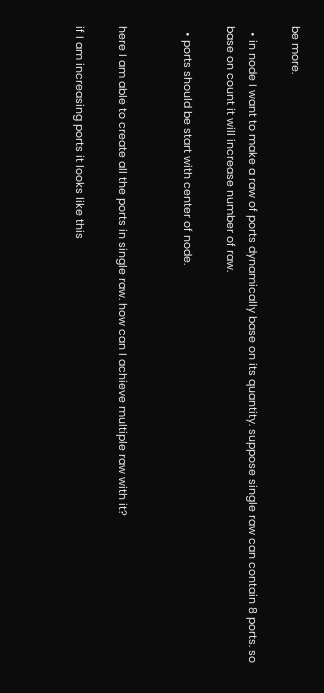be more.

  • in node I want to make a raw of ports dynamically base on its quantity. suppose single raw can contain 8 ports. so base on count it will increase number of raw.

  • ports should be start with center of node.


here I am able to create all the ports in single raw. how can I achieve multiple raw with it?

if I am increasing ports it looks like this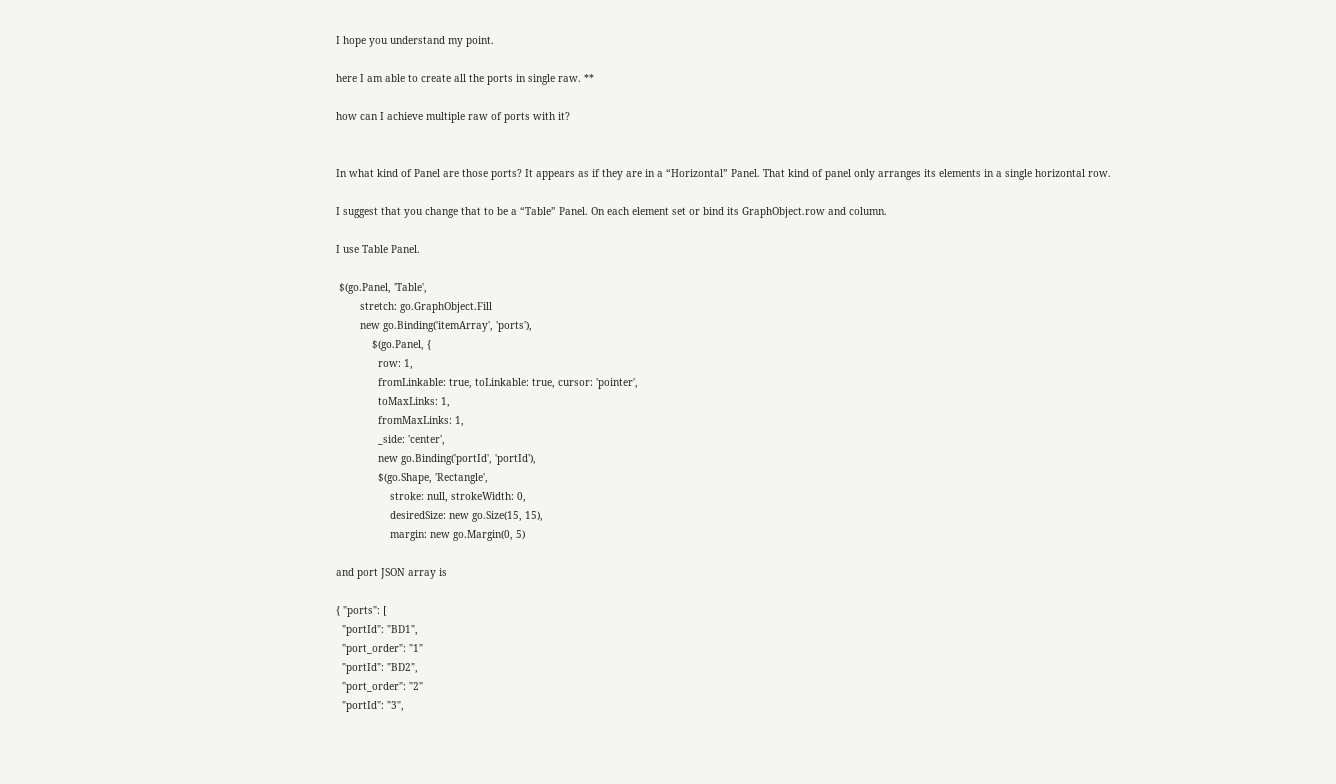I hope you understand my point.

here I am able to create all the ports in single raw. **

how can I achieve multiple raw of ports with it?


In what kind of Panel are those ports? It appears as if they are in a “Horizontal” Panel. That kind of panel only arranges its elements in a single horizontal row.

I suggest that you change that to be a “Table” Panel. On each element set or bind its GraphObject.row and column.

I use Table Panel.

 $(go.Panel, 'Table',
        stretch: go.GraphObject.Fill
        new go.Binding('itemArray', 'ports'),
            $(go.Panel, {
              row: 1,
              fromLinkable: true, toLinkable: true, cursor: 'pointer',
              toMaxLinks: 1,
              fromMaxLinks: 1,
              _side: 'center',
              new go.Binding('portId', 'portId'),
              $(go.Shape, 'Rectangle',
                  stroke: null, strokeWidth: 0,
                  desiredSize: new go.Size(15, 15),
                  margin: new go.Margin(0, 5)

and port JSON array is

{ "ports": [
  "portId": "BD1",
  "port_order": "1"
  "portId": "BD2",
  "port_order": "2"
  "portId": "3",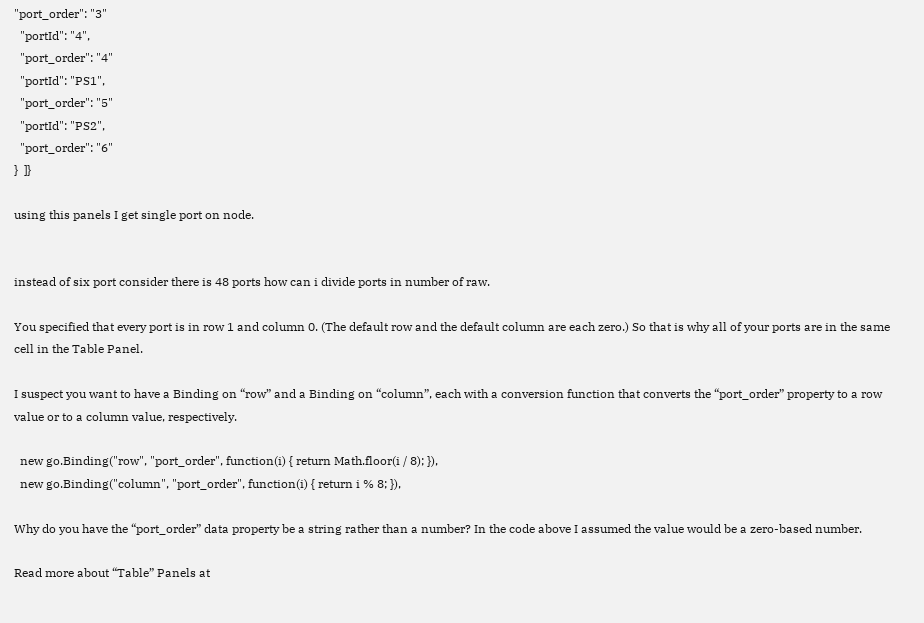"port_order": "3"
  "portId": "4",
  "port_order": "4"
  "portId": "PS1",
  "port_order": "5"
  "portId": "PS2",
  "port_order": "6"
}  ]}

using this panels I get single port on node.


instead of six port consider there is 48 ports how can i divide ports in number of raw.

You specified that every port is in row 1 and column 0. (The default row and the default column are each zero.) So that is why all of your ports are in the same cell in the Table Panel.

I suspect you want to have a Binding on “row” and a Binding on “column”, each with a conversion function that converts the “port_order” property to a row value or to a column value, respectively.

  new go.Binding("row", "port_order", function(i) { return Math.floor(i / 8); }),
  new go.Binding("column", "port_order", function(i) { return i % 8; }),

Why do you have the “port_order” data property be a string rather than a number? In the code above I assumed the value would be a zero-based number.

Read more about “Table” Panels at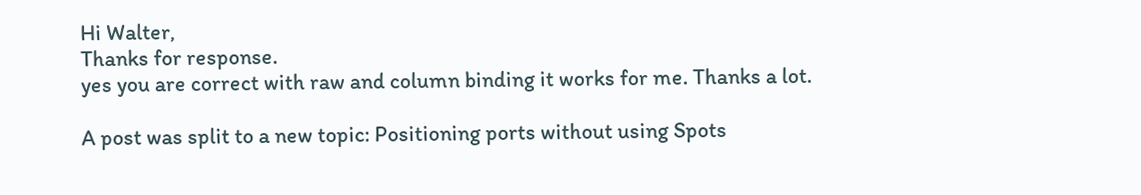Hi Walter,
Thanks for response.
yes you are correct with raw and column binding it works for me. Thanks a lot.

A post was split to a new topic: Positioning ports without using Spots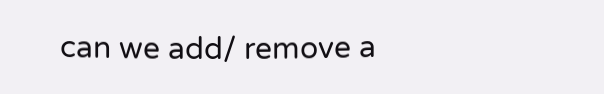can we add/ remove a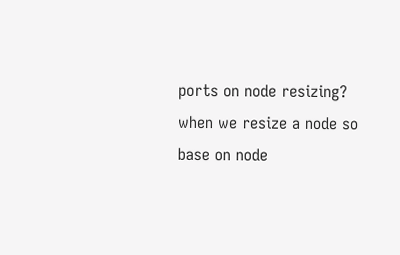ports on node resizing?
when we resize a node so base on node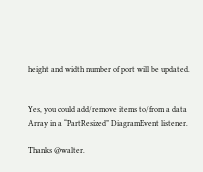height and width number of port will be updated.


Yes, you could add/remove items to/from a data Array in a “PartResized” DiagramEvent listener.

Thanks @walter.